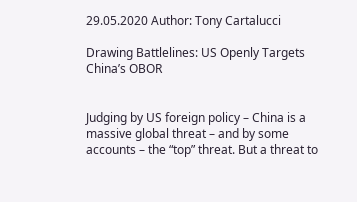29.05.2020 Author: Tony Cartalucci

Drawing Battlelines: US Openly Targets China’s OBOR


Judging by US foreign policy – China is a massive global threat – and by some accounts – the “top” threat. But a threat to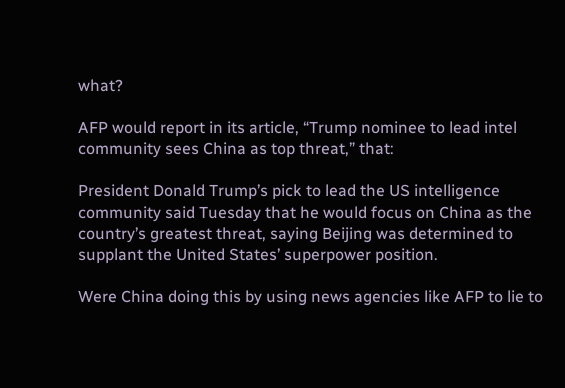what?

AFP would report in its article, “Trump nominee to lead intel community sees China as top threat,” that:

President Donald Trump’s pick to lead the US intelligence community said Tuesday that he would focus on China as the country’s greatest threat, saying Beijing was determined to supplant the United States’ superpower position.

Were China doing this by using news agencies like AFP to lie to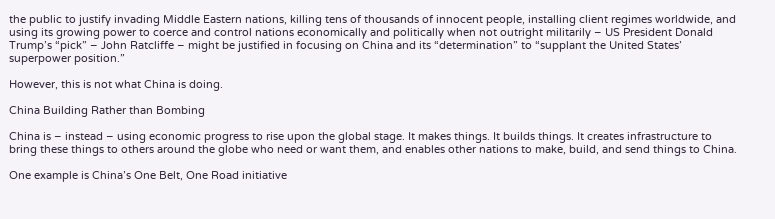the public to justify invading Middle Eastern nations, killing tens of thousands of innocent people, installing client regimes worldwide, and using its growing power to coerce and control nations economically and politically when not outright militarily – US President Donald Trump’s “pick” – John Ratcliffe – might be justified in focusing on China and its “determination” to “supplant the United States’ superpower position.”

However, this is not what China is doing.

China Building Rather than Bombing

China is – instead – using economic progress to rise upon the global stage. It makes things. It builds things. It creates infrastructure to bring these things to others around the globe who need or want them, and enables other nations to make, build, and send things to China.

One example is China’s One Belt, One Road initiative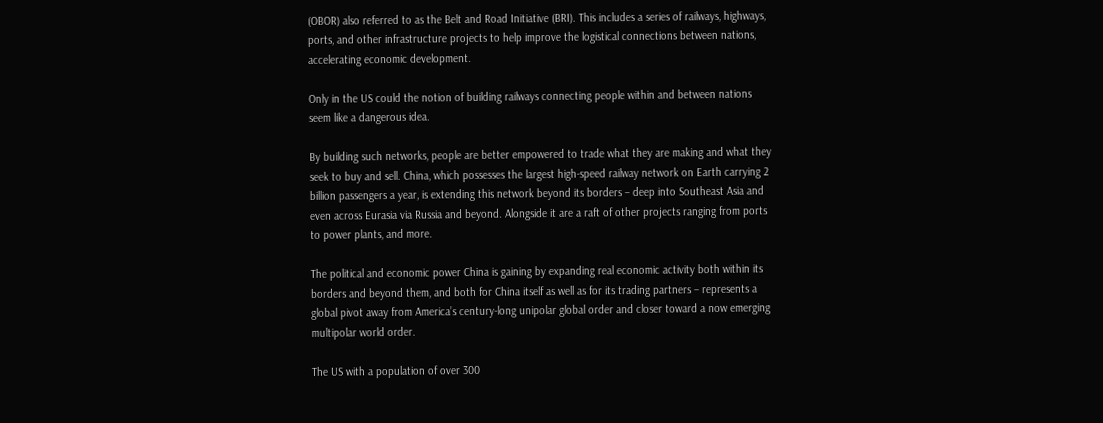(OBOR) also referred to as the Belt and Road Initiative (BRI). This includes a series of railways, highways, ports, and other infrastructure projects to help improve the logistical connections between nations, accelerating economic development.

Only in the US could the notion of building railways connecting people within and between nations seem like a dangerous idea.

By building such networks, people are better empowered to trade what they are making and what they seek to buy and sell. China, which possesses the largest high-speed railway network on Earth carrying 2 billion passengers a year, is extending this network beyond its borders – deep into Southeast Asia and even across Eurasia via Russia and beyond. Alongside it are a raft of other projects ranging from ports to power plants, and more.

The political and economic power China is gaining by expanding real economic activity both within its borders and beyond them, and both for China itself as well as for its trading partners – represents a global pivot away from America’s century-long unipolar global order and closer toward a now emerging multipolar world order.

The US with a population of over 300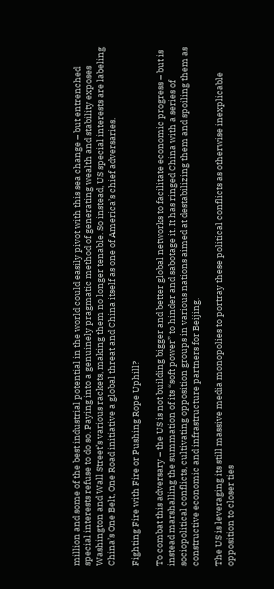million and some of the best industrial potential in the world could easily pivot with this sea change – but entrenched special interests refuse to do so. Paying into a genuinely pragmatic method of generating wealth and stability exposes Washington and Wall Street’s various rackets, making them no longer tenable. So instead, US special interests are labeling China’s One Belt, One Road initiative a global threat and China itself as one of America’s chief adversaries.

Fighting Fire with Fire or Pushing Rope Uphill?

To combat this adversary – the US is not building bigger and better global networks to facilitate economic progress – but is instead marshalling the summation of its “soft power” to hinder and sabotage it. It has ringed China with a series of sociopolitical conflicts, cultivating opposition groups in various nations aimed at destabilizing them and spoiling them as constructive economic and infrastructure partners for Beijing.

The US is leveraging its still massive media monopolies to portray these political conflicts as otherwise inexplicable opposition to closer ties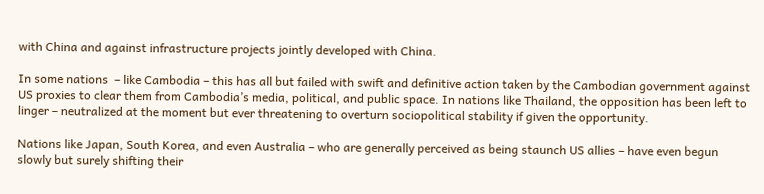with China and against infrastructure projects jointly developed with China.

In some nations  – like Cambodia – this has all but failed with swift and definitive action taken by the Cambodian government against US proxies to clear them from Cambodia’s media, political, and public space. In nations like Thailand, the opposition has been left to linger – neutralized at the moment but ever threatening to overturn sociopolitical stability if given the opportunity.

Nations like Japan, South Korea, and even Australia – who are generally perceived as being staunch US allies – have even begun slowly but surely shifting their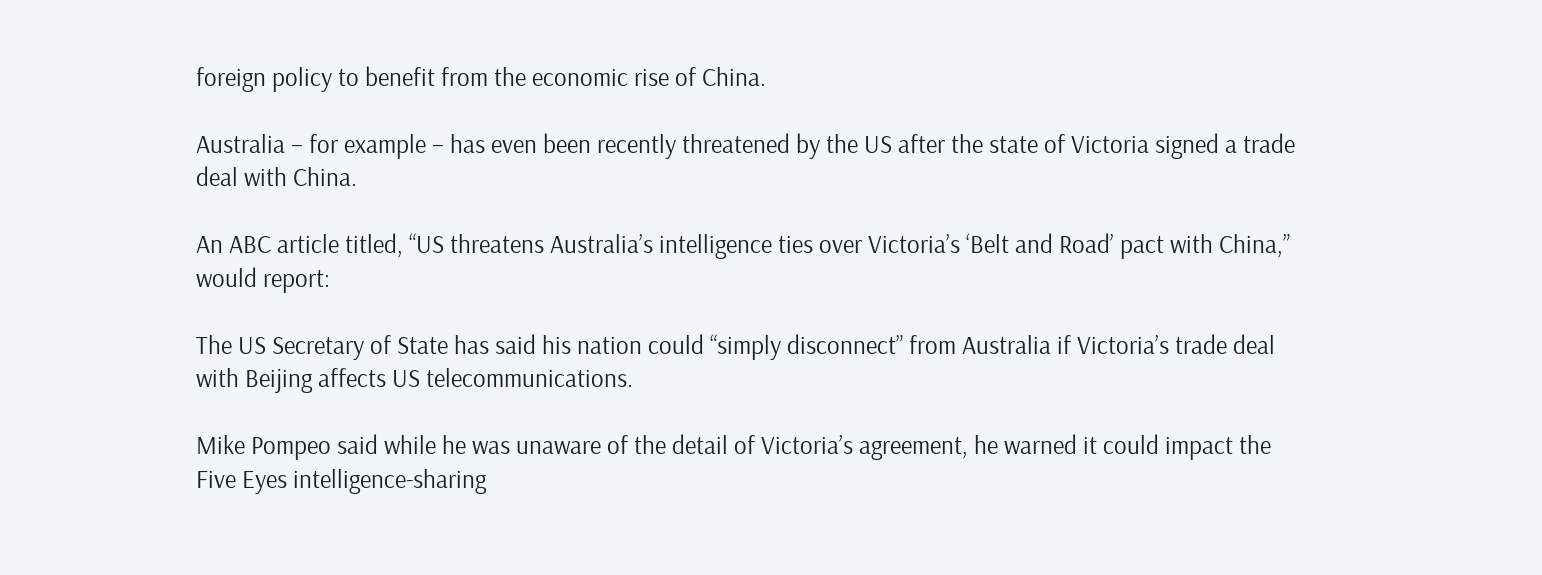foreign policy to benefit from the economic rise of China.

Australia – for example – has even been recently threatened by the US after the state of Victoria signed a trade deal with China.

An ABC article titled, “US threatens Australia’s intelligence ties over Victoria’s ‘Belt and Road’ pact with China,” would report:

The US Secretary of State has said his nation could “simply disconnect” from Australia if Victoria’s trade deal with Beijing affects US telecommunications.

Mike Pompeo said while he was unaware of the detail of Victoria’s agreement, he warned it could impact the Five Eyes intelligence-sharing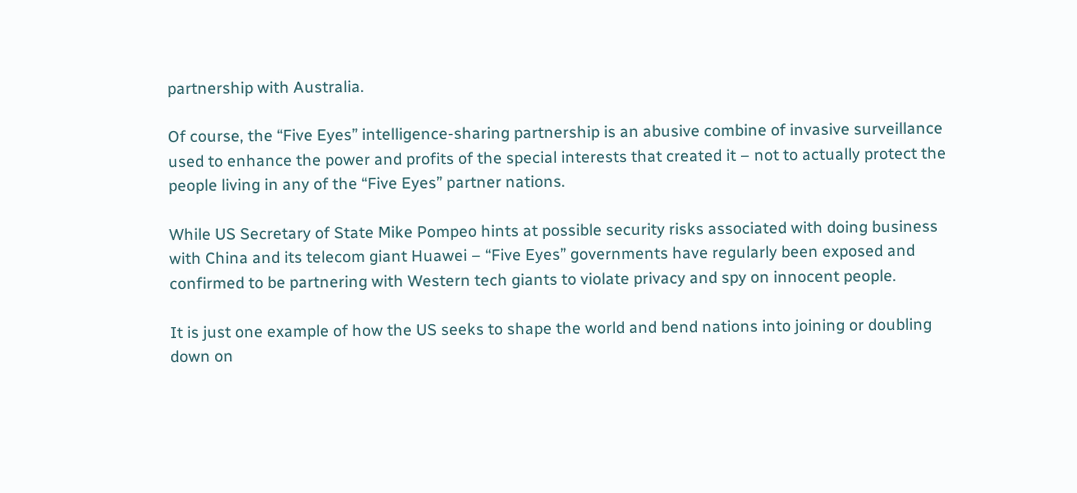partnership with Australia.

Of course, the “Five Eyes” intelligence-sharing partnership is an abusive combine of invasive surveillance used to enhance the power and profits of the special interests that created it – not to actually protect the people living in any of the “Five Eyes” partner nations.

While US Secretary of State Mike Pompeo hints at possible security risks associated with doing business with China and its telecom giant Huawei – “Five Eyes” governments have regularly been exposed and confirmed to be partnering with Western tech giants to violate privacy and spy on innocent people.

It is just one example of how the US seeks to shape the world and bend nations into joining or doubling down on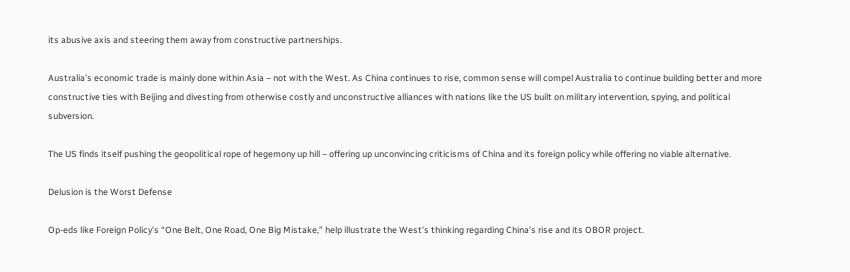its abusive axis and steering them away from constructive partnerships.

Australia’s economic trade is mainly done within Asia – not with the West. As China continues to rise, common sense will compel Australia to continue building better and more constructive ties with Beijing and divesting from otherwise costly and unconstructive alliances with nations like the US built on military intervention, spying, and political subversion.

The US finds itself pushing the geopolitical rope of hegemony up hill – offering up unconvincing criticisms of China and its foreign policy while offering no viable alternative.

Delusion is the Worst Defense

Op-eds like Foreign Policy’s “One Belt, One Road, One Big Mistake,” help illustrate the West’s thinking regarding China’s rise and its OBOR project.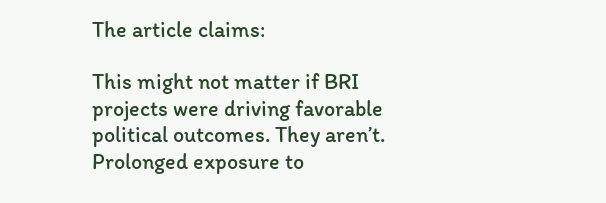The article claims:

This might not matter if BRI projects were driving favorable political outcomes. They aren’t. Prolonged exposure to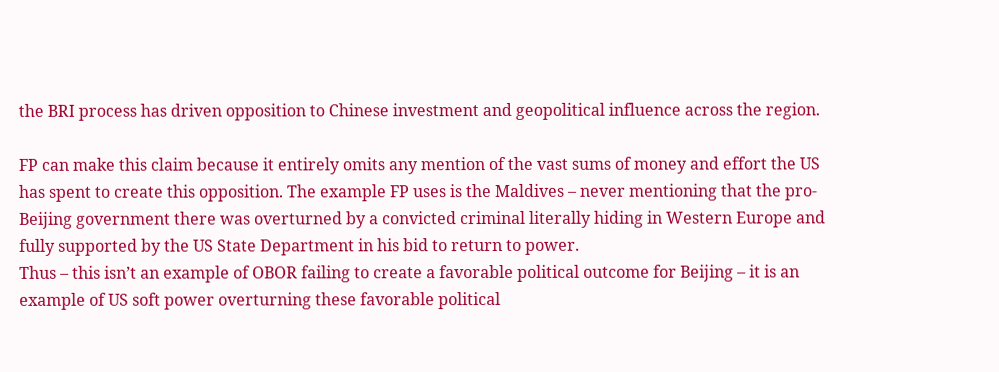the BRI process has driven opposition to Chinese investment and geopolitical influence across the region.

FP can make this claim because it entirely omits any mention of the vast sums of money and effort the US has spent to create this opposition. The example FP uses is the Maldives – never mentioning that the pro-Beijing government there was overturned by a convicted criminal literally hiding in Western Europe and fully supported by the US State Department in his bid to return to power.
Thus – this isn’t an example of OBOR failing to create a favorable political outcome for Beijing – it is an example of US soft power overturning these favorable political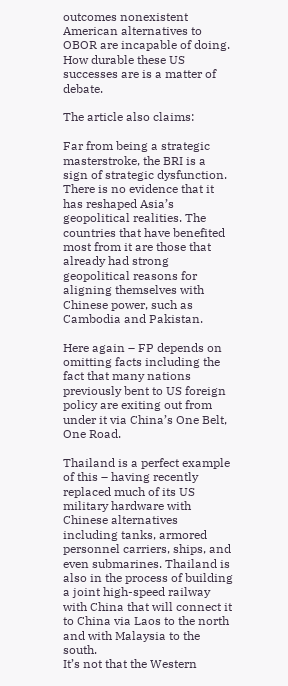outcomes nonexistent American alternatives to OBOR are incapable of doing. How durable these US successes are is a matter of debate.

The article also claims:

Far from being a strategic masterstroke, the BRI is a sign of strategic dysfunction. There is no evidence that it has reshaped Asia’s geopolitical realities. The countries that have benefited most from it are those that already had strong geopolitical reasons for aligning themselves with Chinese power, such as Cambodia and Pakistan.

Here again – FP depends on omitting facts including the fact that many nations previously bent to US foreign policy are exiting out from under it via China’s One Belt, One Road.

Thailand is a perfect example of this – having recently replaced much of its US military hardware with Chinese alternatives including tanks, armored personnel carriers, ships, and even submarines. Thailand is also in the process of building a joint high-speed railway with China that will connect it to China via Laos to the north and with Malaysia to the south.
It’s not that the Western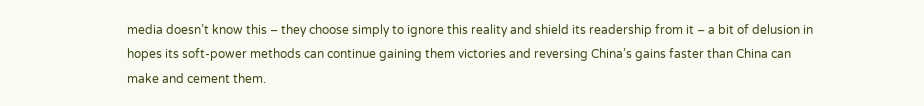media doesn’t know this – they choose simply to ignore this reality and shield its readership from it – a bit of delusion in hopes its soft-power methods can continue gaining them victories and reversing China’s gains faster than China can make and cement them.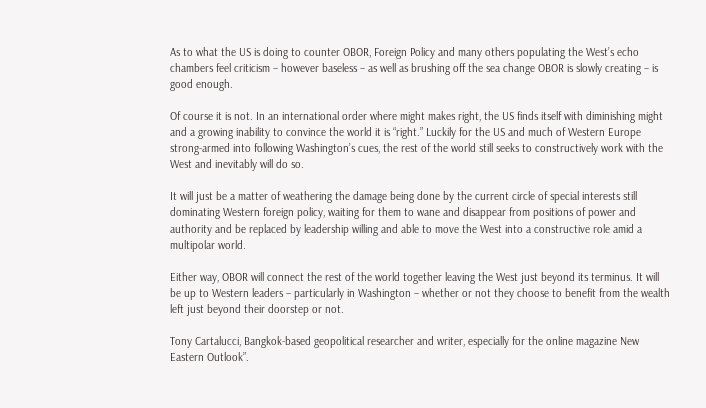As to what the US is doing to counter OBOR, Foreign Policy and many others populating the West’s echo chambers feel criticism – however baseless – as well as brushing off the sea change OBOR is slowly creating – is good enough.

Of course it is not. In an international order where might makes right, the US finds itself with diminishing might and a growing inability to convince the world it is “right.” Luckily for the US and much of Western Europe strong-armed into following Washington’s cues, the rest of the world still seeks to constructively work with the West and inevitably will do so.

It will just be a matter of weathering the damage being done by the current circle of special interests still dominating Western foreign policy, waiting for them to wane and disappear from positions of power and authority and be replaced by leadership willing and able to move the West into a constructive role amid a multipolar world.

Either way, OBOR will connect the rest of the world together leaving the West just beyond its terminus. It will be up to Western leaders – particularly in Washington – whether or not they choose to benefit from the wealth left just beyond their doorstep or not.

Tony Cartalucci, Bangkok-based geopolitical researcher and writer, especially for the online magazine New Eastern Outlook”.